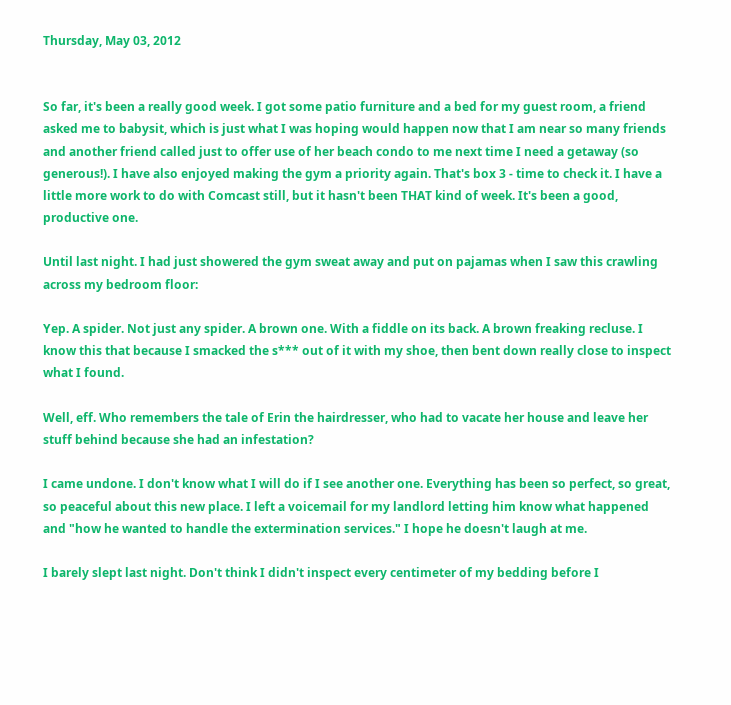Thursday, May 03, 2012


So far, it's been a really good week. I got some patio furniture and a bed for my guest room, a friend asked me to babysit, which is just what I was hoping would happen now that I am near so many friends and another friend called just to offer use of her beach condo to me next time I need a getaway (so generous!). I have also enjoyed making the gym a priority again. That's box 3 - time to check it. I have a little more work to do with Comcast still, but it hasn't been THAT kind of week. It's been a good, productive one.

Until last night. I had just showered the gym sweat away and put on pajamas when I saw this crawling across my bedroom floor:

Yep. A spider. Not just any spider. A brown one. With a fiddle on its back. A brown freaking recluse. I know this that because I smacked the s*** out of it with my shoe, then bent down really close to inspect what I found.

Well, eff. Who remembers the tale of Erin the hairdresser, who had to vacate her house and leave her stuff behind because she had an infestation?

I came undone. I don't know what I will do if I see another one. Everything has been so perfect, so great, so peaceful about this new place. I left a voicemail for my landlord letting him know what happened and "how he wanted to handle the extermination services." I hope he doesn't laugh at me.

I barely slept last night. Don't think I didn't inspect every centimeter of my bedding before I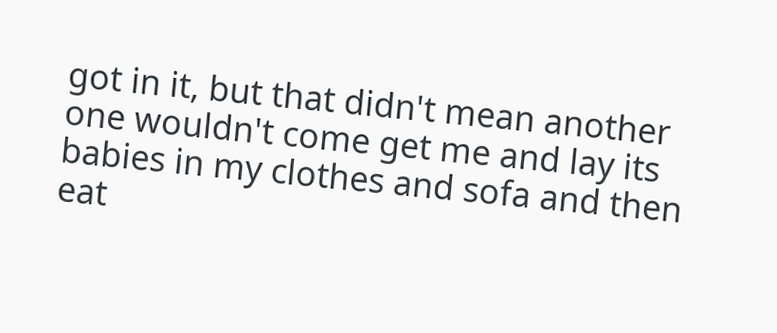got in it, but that didn't mean another one wouldn't come get me and lay its babies in my clothes and sofa and then eat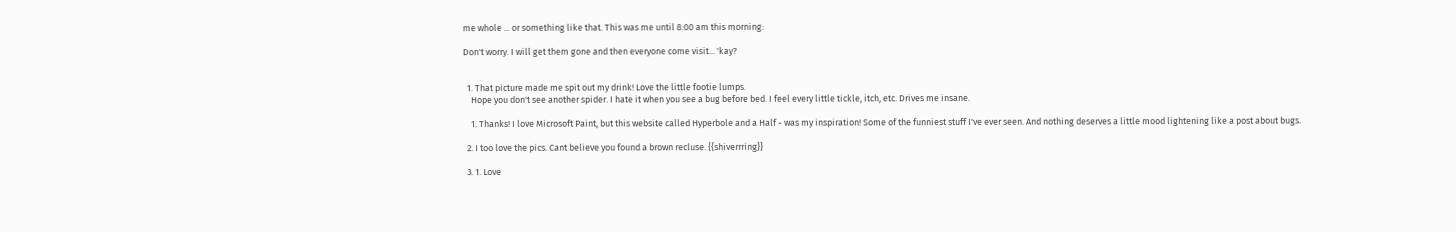me whole ... or something like that. This was me until 8:00 am this morning:

Don't worry. I will get them gone and then everyone come visit... 'kay?


  1. That picture made me spit out my drink! Love the little footie lumps.
    Hope you don't see another spider. I hate it when you see a bug before bed. I feel every little tickle, itch, etc. Drives me insane.

    1. Thanks! I love Microsoft Paint, but this website called Hyperbole and a Half - was my inspiration! Some of the funniest stuff I've ever seen. And nothing deserves a little mood lightening like a post about bugs.

  2. I too love the pics. Cant believe you found a brown recluse. {{shiverrring}}

  3. 1. Love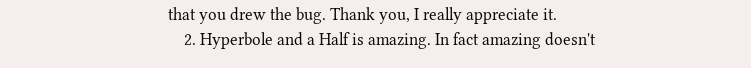that you drew the bug. Thank you, I really appreciate it.
    2. Hyperbole and a Half is amazing. In fact amazing doesn't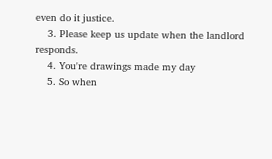even do it justice.
    3. Please keep us update when the landlord responds.
    4. You're drawings made my day
    5. So when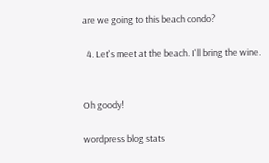are we going to this beach condo?

  4. Let's meet at the beach. I'll bring the wine.


Oh goody!

wordpress blog stats